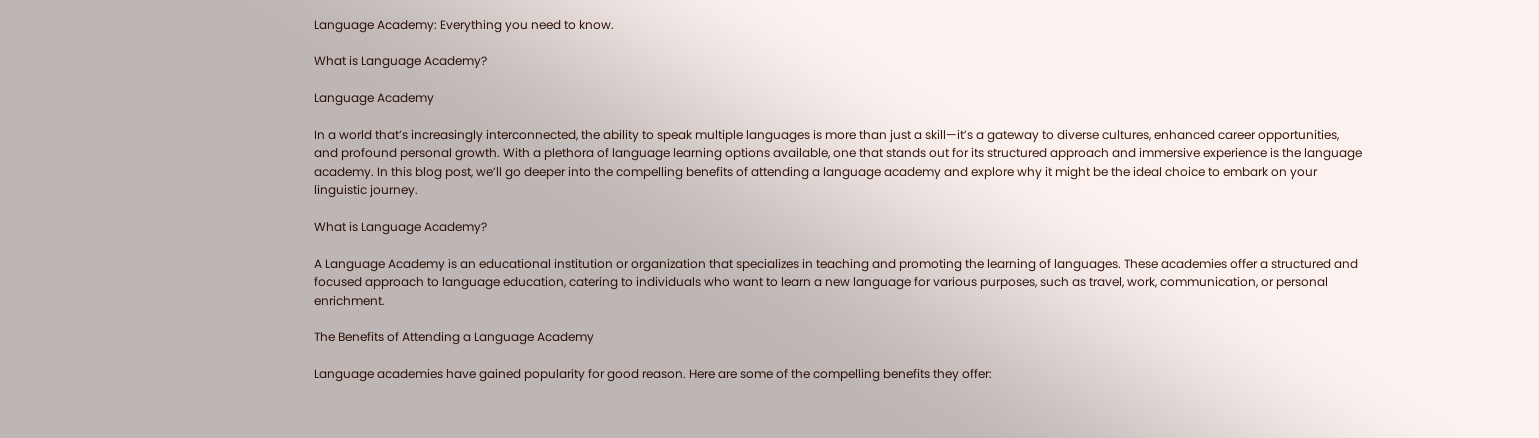Language Academy: Everything you need to know.

What is Language Academy?

Language Academy

In a world that’s increasingly interconnected, the ability to speak multiple languages is more than just a skill—it’s a gateway to diverse cultures, enhanced career opportunities, and profound personal growth. With a plethora of language learning options available, one that stands out for its structured approach and immersive experience is the language academy. In this blog post, we’ll go deeper into the compelling benefits of attending a language academy and explore why it might be the ideal choice to embark on your linguistic journey.

What is Language Academy?

A Language Academy is an educational institution or organization that specializes in teaching and promoting the learning of languages. These academies offer a structured and focused approach to language education, catering to individuals who want to learn a new language for various purposes, such as travel, work, communication, or personal enrichment.

The Benefits of Attending a Language Academy

Language academies have gained popularity for good reason. Here are some of the compelling benefits they offer: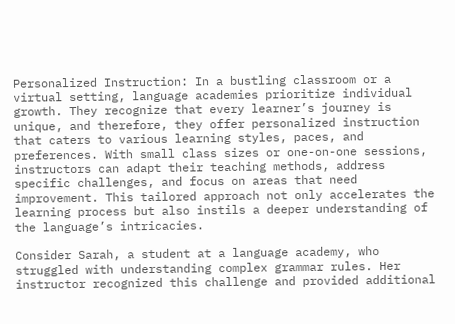Personalized Instruction: In a bustling classroom or a virtual setting, language academies prioritize individual growth. They recognize that every learner’s journey is unique, and therefore, they offer personalized instruction that caters to various learning styles, paces, and preferences. With small class sizes or one-on-one sessions, instructors can adapt their teaching methods, address specific challenges, and focus on areas that need improvement. This tailored approach not only accelerates the learning process but also instils a deeper understanding of the language’s intricacies.

Consider Sarah, a student at a language academy, who struggled with understanding complex grammar rules. Her instructor recognized this challenge and provided additional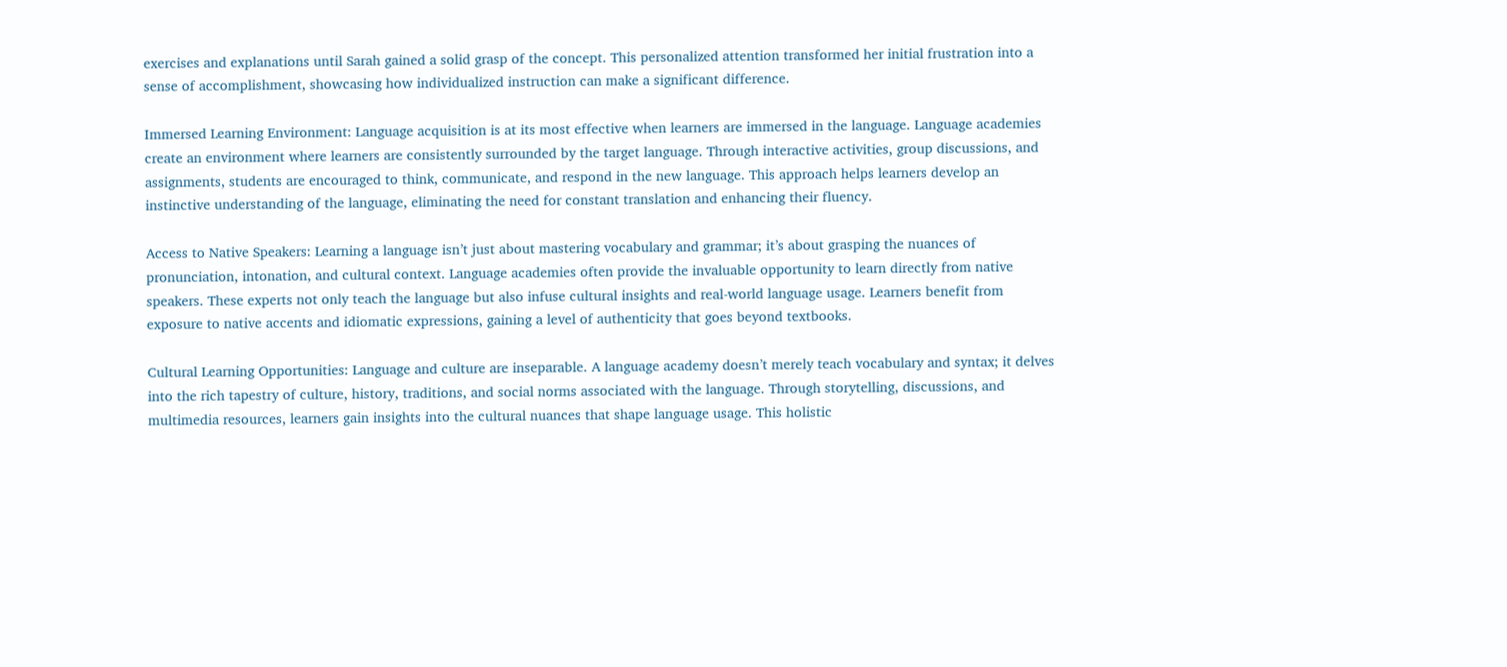exercises and explanations until Sarah gained a solid grasp of the concept. This personalized attention transformed her initial frustration into a sense of accomplishment, showcasing how individualized instruction can make a significant difference.

Immersed Learning Environment: Language acquisition is at its most effective when learners are immersed in the language. Language academies create an environment where learners are consistently surrounded by the target language. Through interactive activities, group discussions, and assignments, students are encouraged to think, communicate, and respond in the new language. This approach helps learners develop an instinctive understanding of the language, eliminating the need for constant translation and enhancing their fluency.

Access to Native Speakers: Learning a language isn’t just about mastering vocabulary and grammar; it’s about grasping the nuances of pronunciation, intonation, and cultural context. Language academies often provide the invaluable opportunity to learn directly from native speakers. These experts not only teach the language but also infuse cultural insights and real-world language usage. Learners benefit from exposure to native accents and idiomatic expressions, gaining a level of authenticity that goes beyond textbooks.

Cultural Learning Opportunities: Language and culture are inseparable. A language academy doesn’t merely teach vocabulary and syntax; it delves into the rich tapestry of culture, history, traditions, and social norms associated with the language. Through storytelling, discussions, and multimedia resources, learners gain insights into the cultural nuances that shape language usage. This holistic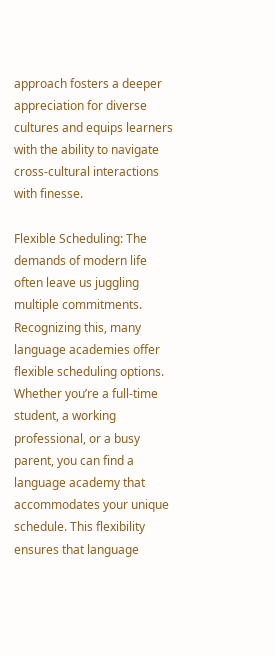approach fosters a deeper appreciation for diverse cultures and equips learners with the ability to navigate cross-cultural interactions with finesse.

Flexible Scheduling: The demands of modern life often leave us juggling multiple commitments. Recognizing this, many language academies offer flexible scheduling options. Whether you’re a full-time student, a working professional, or a busy parent, you can find a language academy that accommodates your unique schedule. This flexibility ensures that language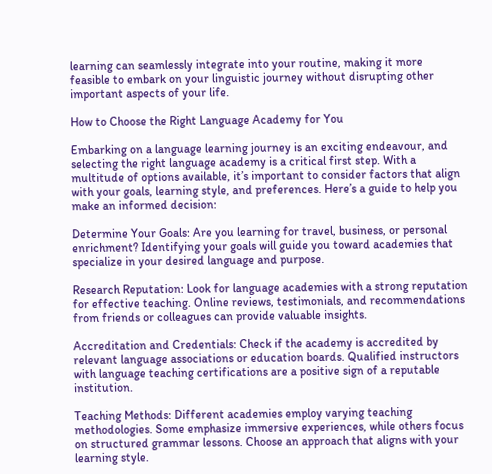learning can seamlessly integrate into your routine, making it more feasible to embark on your linguistic journey without disrupting other important aspects of your life.

How to Choose the Right Language Academy for You

Embarking on a language learning journey is an exciting endeavour, and selecting the right language academy is a critical first step. With a multitude of options available, it’s important to consider factors that align with your goals, learning style, and preferences. Here’s a guide to help you make an informed decision:

Determine Your Goals: Are you learning for travel, business, or personal enrichment? Identifying your goals will guide you toward academies that specialize in your desired language and purpose.

Research Reputation: Look for language academies with a strong reputation for effective teaching. Online reviews, testimonials, and recommendations from friends or colleagues can provide valuable insights.

Accreditation and Credentials: Check if the academy is accredited by relevant language associations or education boards. Qualified instructors with language teaching certifications are a positive sign of a reputable institution.

Teaching Methods: Different academies employ varying teaching methodologies. Some emphasize immersive experiences, while others focus on structured grammar lessons. Choose an approach that aligns with your learning style.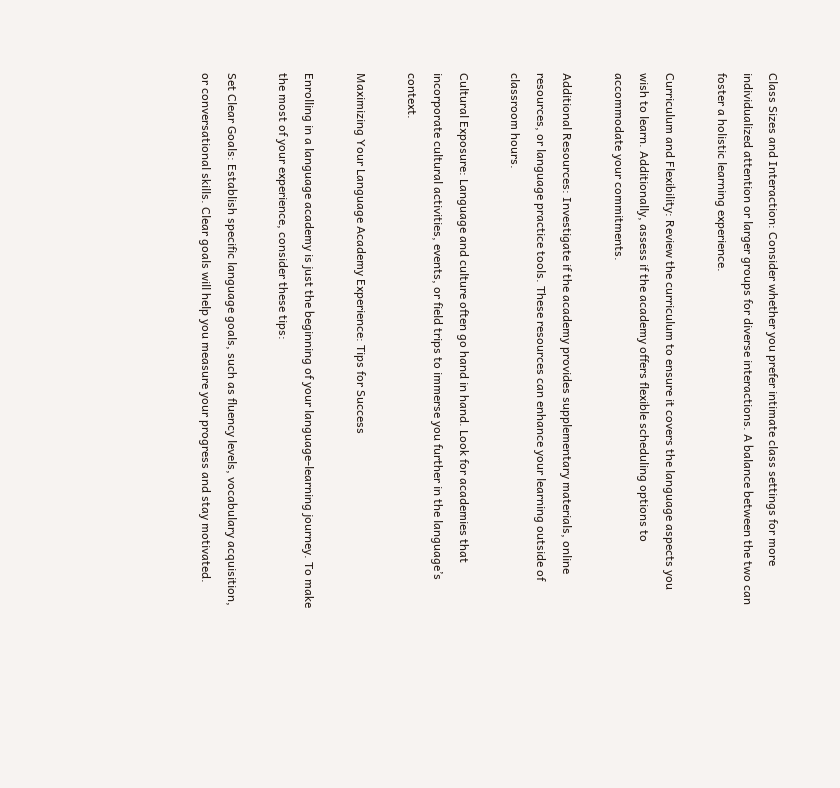Class Sizes and Interaction: Consider whether you prefer intimate class settings for more individualized attention or larger groups for diverse interactions. A balance between the two can foster a holistic learning experience.

Curriculum and Flexibility: Review the curriculum to ensure it covers the language aspects you wish to learn. Additionally, assess if the academy offers flexible scheduling options to accommodate your commitments.

Additional Resources: Investigate if the academy provides supplementary materials, online resources, or language practice tools. These resources can enhance your learning outside of classroom hours.

Cultural Exposure: Language and culture often go hand in hand. Look for academies that incorporate cultural activities, events, or field trips to immerse you further in the language’s context.

Maximizing Your Language Academy Experience: Tips for Success

Enrolling in a language academy is just the beginning of your language-learning journey. To make the most of your experience, consider these tips:

Set Clear Goals: Establish specific language goals, such as fluency levels, vocabulary acquisition, or conversational skills. Clear goals will help you measure your progress and stay motivated.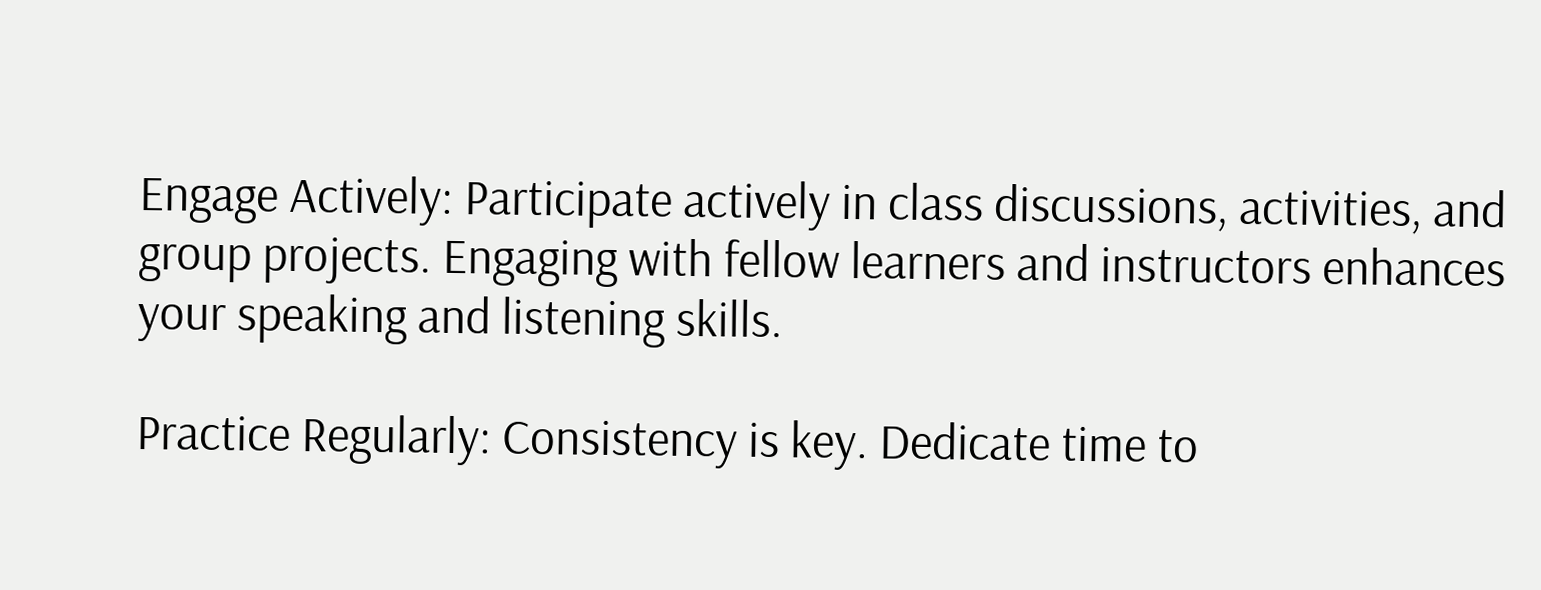Engage Actively: Participate actively in class discussions, activities, and group projects. Engaging with fellow learners and instructors enhances your speaking and listening skills.

Practice Regularly: Consistency is key. Dedicate time to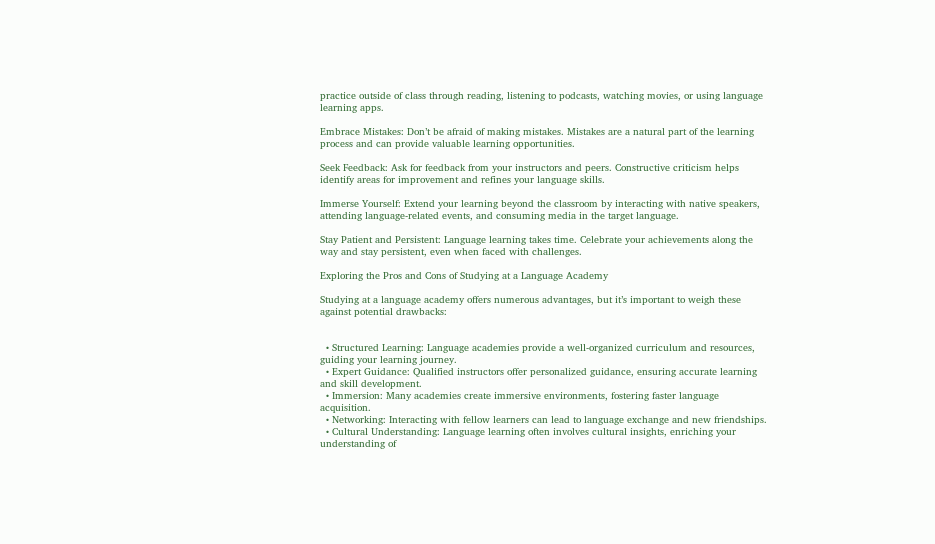practice outside of class through reading, listening to podcasts, watching movies, or using language learning apps.

Embrace Mistakes: Don’t be afraid of making mistakes. Mistakes are a natural part of the learning process and can provide valuable learning opportunities.

Seek Feedback: Ask for feedback from your instructors and peers. Constructive criticism helps identify areas for improvement and refines your language skills.

Immerse Yourself: Extend your learning beyond the classroom by interacting with native speakers, attending language-related events, and consuming media in the target language.

Stay Patient and Persistent: Language learning takes time. Celebrate your achievements along the way and stay persistent, even when faced with challenges.

Exploring the Pros and Cons of Studying at a Language Academy

Studying at a language academy offers numerous advantages, but it’s important to weigh these against potential drawbacks:


  • Structured Learning: Language academies provide a well-organized curriculum and resources, guiding your learning journey.
  • Expert Guidance: Qualified instructors offer personalized guidance, ensuring accurate learning and skill development.
  • Immersion: Many academies create immersive environments, fostering faster language acquisition.
  • Networking: Interacting with fellow learners can lead to language exchange and new friendships.
  • Cultural Understanding: Language learning often involves cultural insights, enriching your understanding of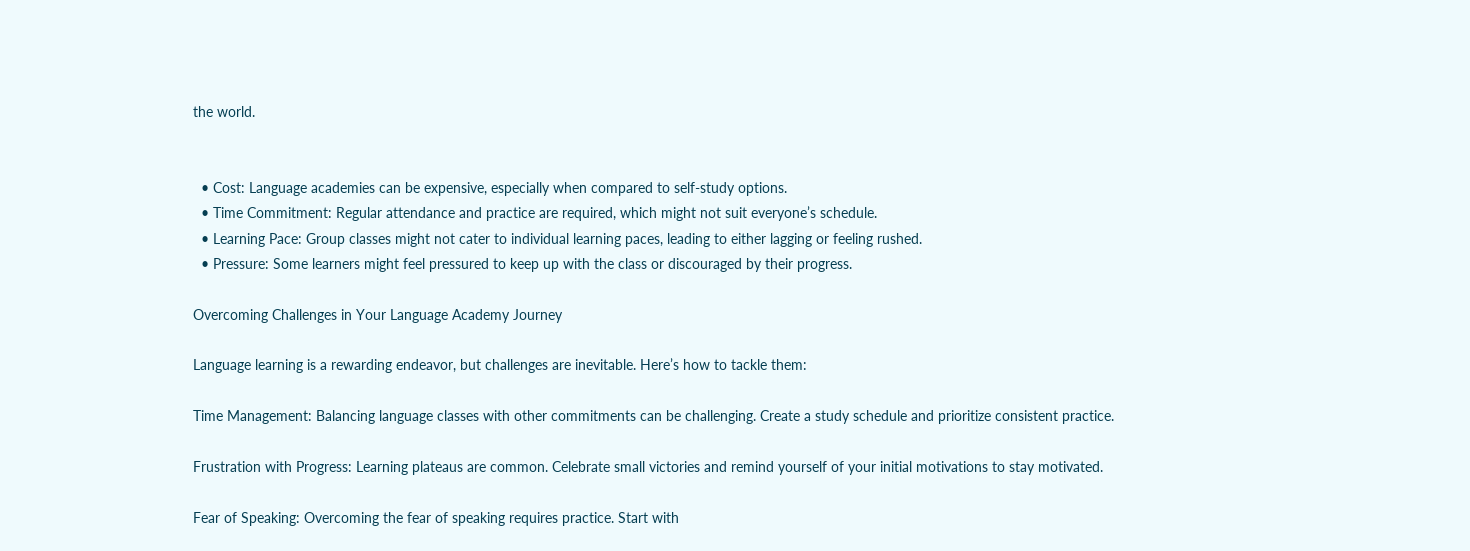the world.


  • Cost: Language academies can be expensive, especially when compared to self-study options.
  • Time Commitment: Regular attendance and practice are required, which might not suit everyone’s schedule.
  • Learning Pace: Group classes might not cater to individual learning paces, leading to either lagging or feeling rushed.
  • Pressure: Some learners might feel pressured to keep up with the class or discouraged by their progress.

Overcoming Challenges in Your Language Academy Journey

Language learning is a rewarding endeavor, but challenges are inevitable. Here’s how to tackle them:

Time Management: Balancing language classes with other commitments can be challenging. Create a study schedule and prioritize consistent practice.

Frustration with Progress: Learning plateaus are common. Celebrate small victories and remind yourself of your initial motivations to stay motivated.

Fear of Speaking: Overcoming the fear of speaking requires practice. Start with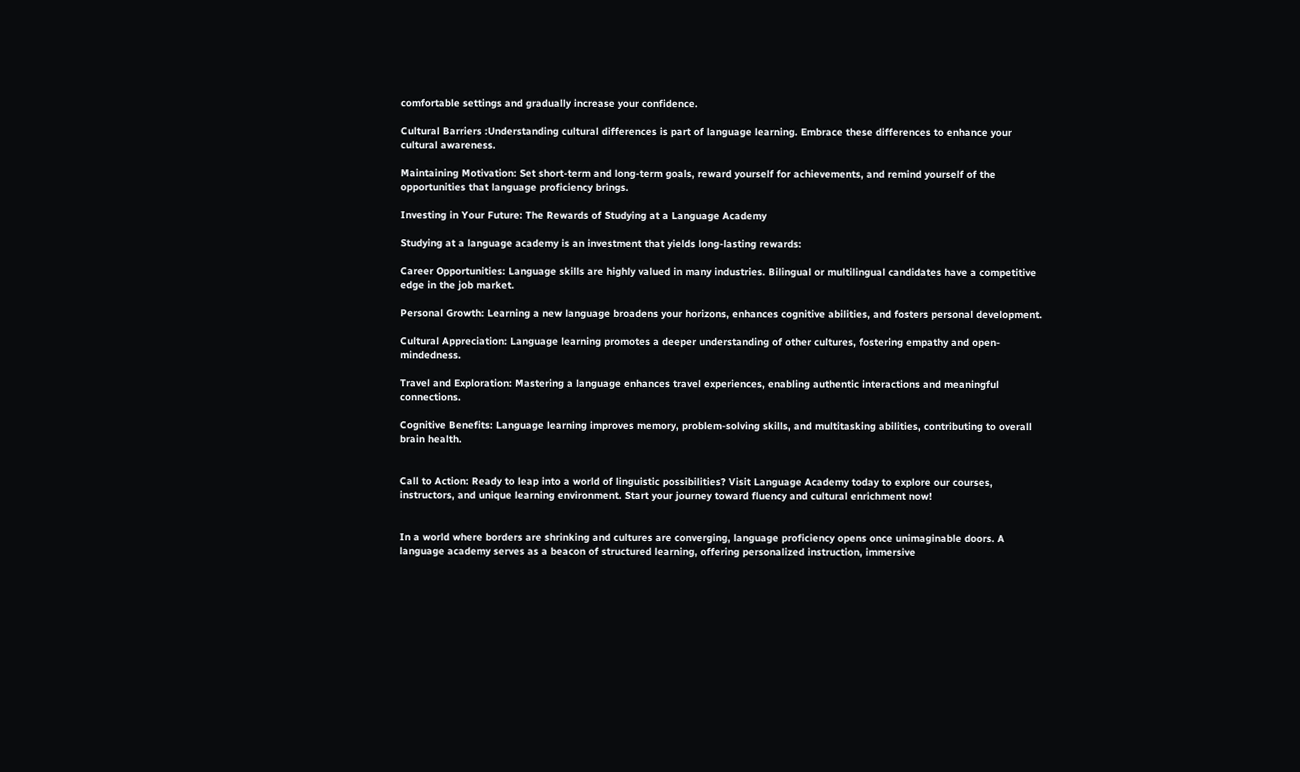comfortable settings and gradually increase your confidence.

Cultural Barriers :Understanding cultural differences is part of language learning. Embrace these differences to enhance your cultural awareness.

Maintaining Motivation: Set short-term and long-term goals, reward yourself for achievements, and remind yourself of the opportunities that language proficiency brings.

Investing in Your Future: The Rewards of Studying at a Language Academy

Studying at a language academy is an investment that yields long-lasting rewards:

Career Opportunities: Language skills are highly valued in many industries. Bilingual or multilingual candidates have a competitive edge in the job market.

Personal Growth: Learning a new language broadens your horizons, enhances cognitive abilities, and fosters personal development.

Cultural Appreciation: Language learning promotes a deeper understanding of other cultures, fostering empathy and open-mindedness.

Travel and Exploration: Mastering a language enhances travel experiences, enabling authentic interactions and meaningful connections.

Cognitive Benefits: Language learning improves memory, problem-solving skills, and multitasking abilities, contributing to overall brain health.


Call to Action: Ready to leap into a world of linguistic possibilities? Visit Language Academy today to explore our courses, instructors, and unique learning environment. Start your journey toward fluency and cultural enrichment now!


In a world where borders are shrinking and cultures are converging, language proficiency opens once unimaginable doors. A language academy serves as a beacon of structured learning, offering personalized instruction, immersive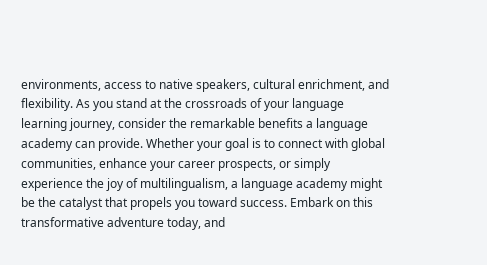environments, access to native speakers, cultural enrichment, and flexibility. As you stand at the crossroads of your language learning journey, consider the remarkable benefits a language academy can provide. Whether your goal is to connect with global communities, enhance your career prospects, or simply experience the joy of multilingualism, a language academy might be the catalyst that propels you toward success. Embark on this transformative adventure today, and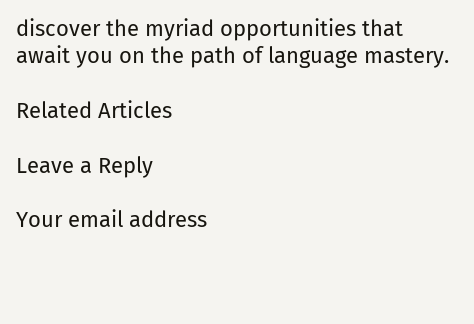discover the myriad opportunities that await you on the path of language mastery.

Related Articles

Leave a Reply

Your email address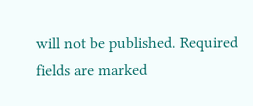will not be published. Required fields are marked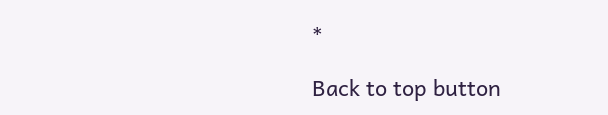*

Back to top button